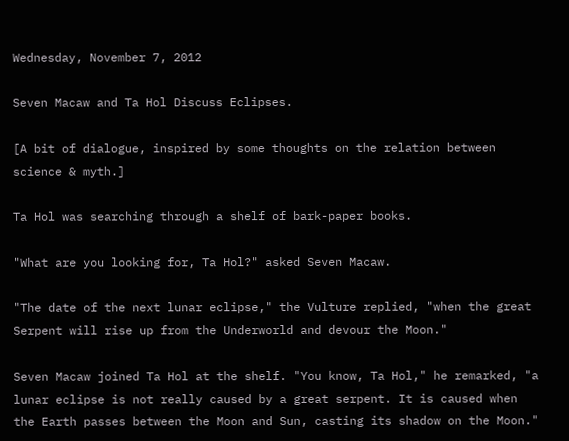Wednesday, November 7, 2012

Seven Macaw and Ta Hol Discuss Eclipses.

[A bit of dialogue, inspired by some thoughts on the relation between science & myth.]

Ta Hol was searching through a shelf of bark-paper books.

"What are you looking for, Ta Hol?" asked Seven Macaw.

"The date of the next lunar eclipse," the Vulture replied, "when the great Serpent will rise up from the Underworld and devour the Moon."

Seven Macaw joined Ta Hol at the shelf. "You know, Ta Hol," he remarked, "a lunar eclipse is not really caused by a great serpent. It is caused when the Earth passes between the Moon and Sun, casting its shadow on the Moon."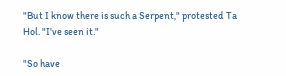"But I know there is such a Serpent," protested Ta Hol. "I've seen it."

"So have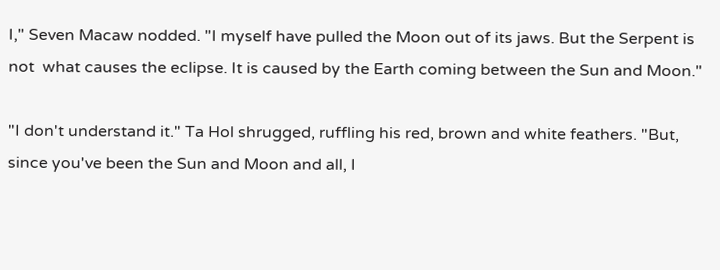I," Seven Macaw nodded. "I myself have pulled the Moon out of its jaws. But the Serpent is not  what causes the eclipse. It is caused by the Earth coming between the Sun and Moon."

"I don't understand it." Ta Hol shrugged, ruffling his red, brown and white feathers. "But, since you've been the Sun and Moon and all, I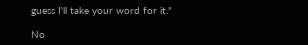guess I'll take your word for it."

No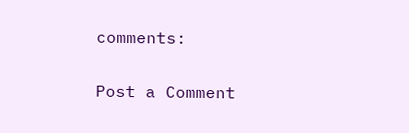comments:

Post a Comment